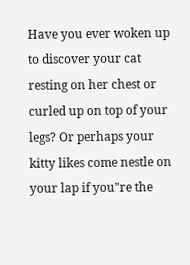Have you ever woken up to discover your cat resting on her chest or curled up on top of your legs? Or perhaps your kitty likes come nestle on your lap if you"re the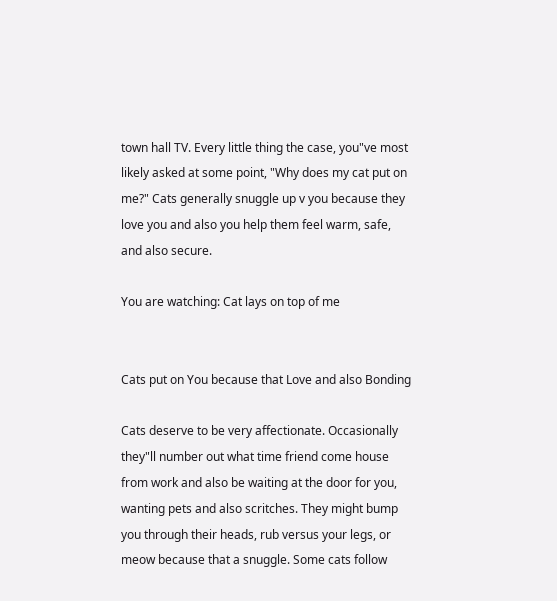town hall TV. Every little thing the case, you"ve most likely asked at some point, "Why does my cat put on me?" Cats generally snuggle up v you because they love you and also you help them feel warm, safe, and also secure.

You are watching: Cat lays on top of me


Cats put on You because that Love and also Bonding

Cats deserve to be very affectionate. Occasionally they"ll number out what time friend come house from work and also be waiting at the door for you, wanting pets and also scritches. They might bump you through their heads, rub versus your legs, or meow because that a snuggle. Some cats follow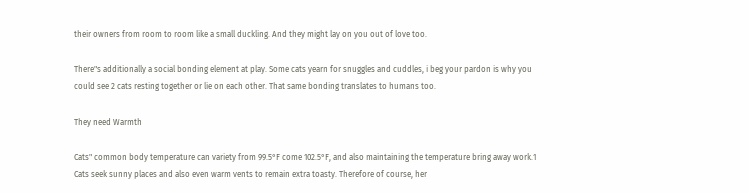their owners from room to room like a small duckling. And they might lay on you out of love too.

There"s additionally a social bonding element at play. Some cats yearn for snuggles and cuddles, i beg your pardon is why you could see 2 cats resting together or lie on each other. That same bonding translates to humans too.

They need Warmth

Cats" common body temperature can variety from 99.5°F come 102.5°F, and also maintaining the temperature bring away work.1 Cats seek sunny places and also even warm vents to remain extra toasty. Therefore of course, her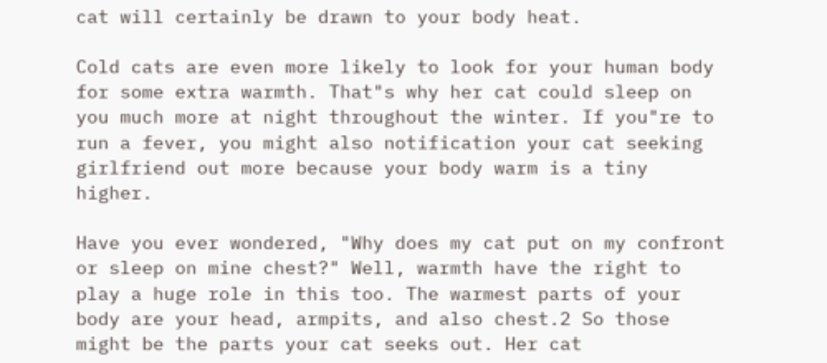cat will certainly be drawn to your body heat.

Cold cats are even more likely to look for your human body for some extra warmth. That"s why her cat could sleep on you much more at night throughout the winter. If you"re to run a fever, you might also notification your cat seeking girlfriend out more because your body warm is a tiny higher.

Have you ever wondered, "Why does my cat put on my confront or sleep on mine chest?" Well, warmth have the right to play a huge role in this too. The warmest parts of your body are your head, armpits, and also chest.2 So those might be the parts your cat seeks out. Her cat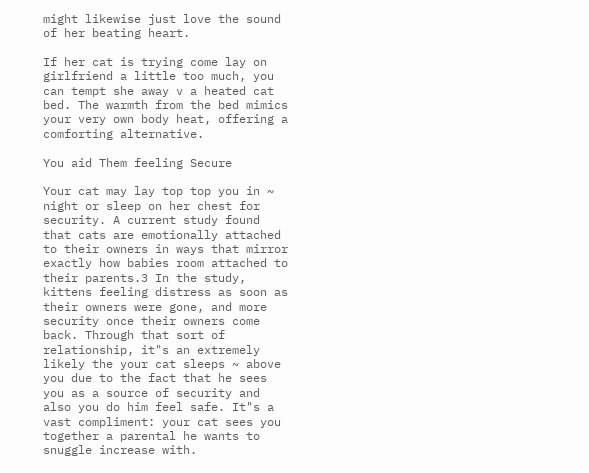might likewise just love the sound of her beating heart.

If her cat is trying come lay on girlfriend a little too much, you can tempt she away v a heated cat bed. The warmth from the bed mimics your very own body heat, offering a comforting alternative.

You aid Them feeling Secure

Your cat may lay top top you in ~ night or sleep on her chest for security. A current study found that cats are emotionally attached to their owners in ways that mirror exactly how babies room attached to their parents.3 In the study, kittens feeling distress as soon as their owners were gone, and more security once their owners come back. Through that sort of relationship, it"s an extremely likely the your cat sleeps ~ above you due to the fact that he sees you as a source of security and also you do him feel safe. It"s a vast compliment: your cat sees you together a parental he wants to snuggle increase with.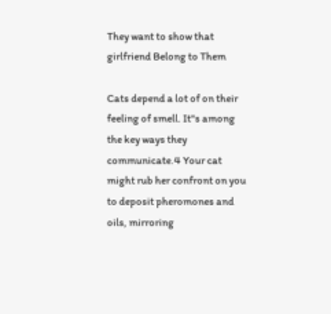They want to show that girlfriend Belong to Them

Cats depend a lot of on their feeling of smell. It"s among the key ways they communicate.4 Your cat might rub her confront on you to deposit pheromones and oils, mirroring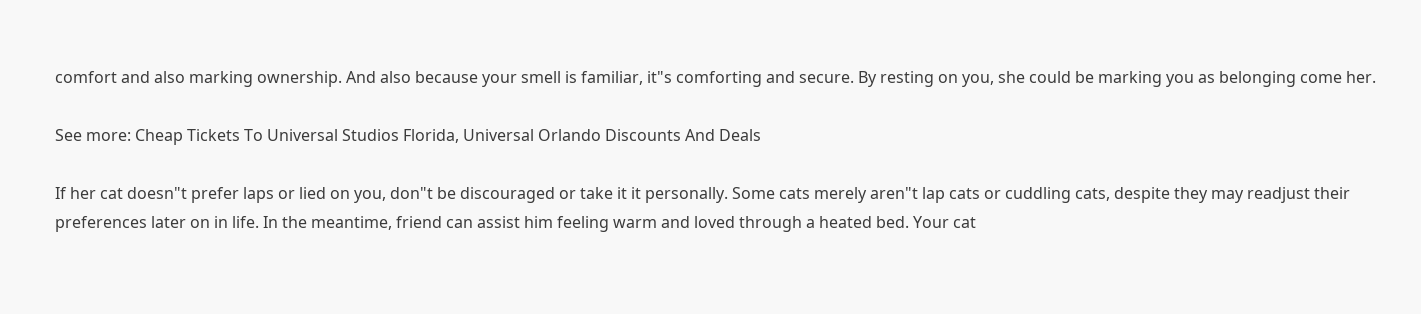comfort and also marking ownership. And also because your smell is familiar, it"s comforting and secure. By resting on you, she could be marking you as belonging come her.

See more: Cheap Tickets To Universal Studios Florida, Universal Orlando Discounts And Deals

If her cat doesn"t prefer laps or lied on you, don"t be discouraged or take it it personally. Some cats merely aren"t lap cats or cuddling cats, despite they may readjust their preferences later on in life. In the meantime, friend can assist him feeling warm and loved through a heated bed. Your cat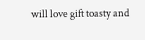will love gift toasty and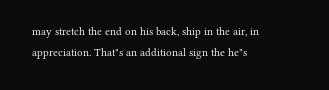may stretch the end on his back, ship in the air, in appreciation. That"s an additional sign the he"s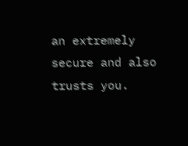an extremely secure and also trusts you.